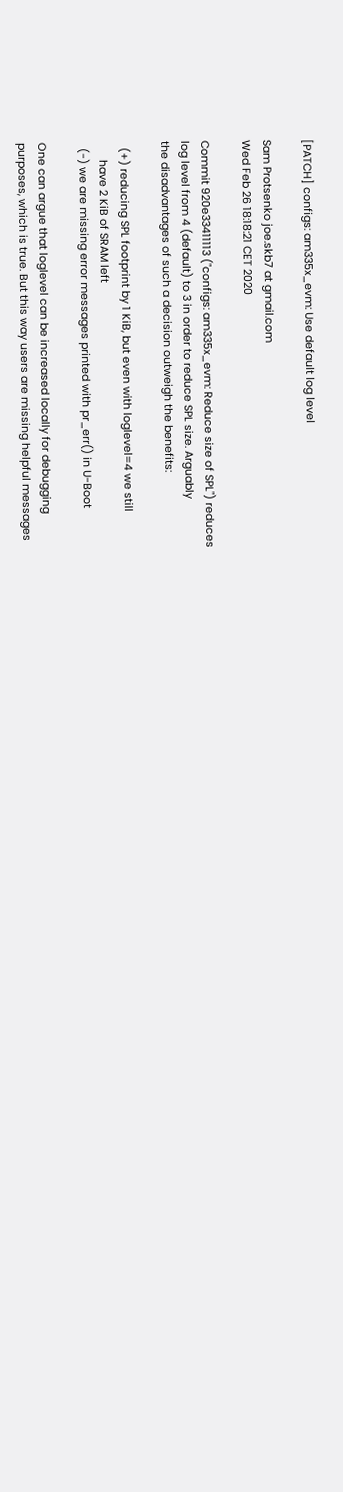[PATCH] configs: am335x_evm: Use default log level

Sam Protsenko joe.skb7 at gmail.com
Wed Feb 26 18:18:21 CET 2020

Commit 920e33411113 ("configs: am335x_evm: Reduce size of SPL") reduces
log level from 4 (default) to 3 in order to reduce SPL size. Arguably
the disadvantages of such a decision outweigh the benefits:

  (+) reducing SPL footprint by 1 KiB, but even with loglevel=4 we still
      have 2 KiB of SRAM left
  (-) we are missing error messages printed with pr_err() in U-Boot

One can argue that loglevel can be increased locally for debugging
purposes, which is true. But this way users are missing helpful messages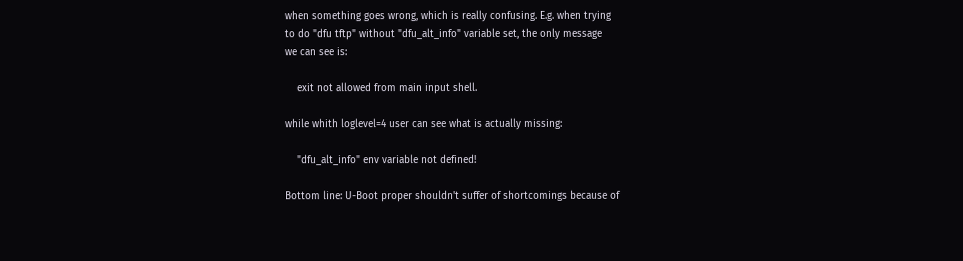when something goes wrong, which is really confusing. E.g. when trying
to do "dfu tftp" without "dfu_alt_info" variable set, the only message
we can see is:

    exit not allowed from main input shell.

while whith loglevel=4 user can see what is actually missing:

    "dfu_alt_info" env variable not defined!

Bottom line: U-Boot proper shouldn't suffer of shortcomings because of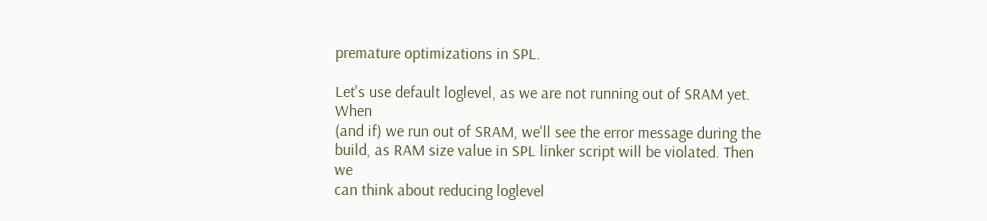premature optimizations in SPL.

Let's use default loglevel, as we are not running out of SRAM yet. When
(and if) we run out of SRAM, we'll see the error message during the
build, as RAM size value in SPL linker script will be violated. Then we
can think about reducing loglevel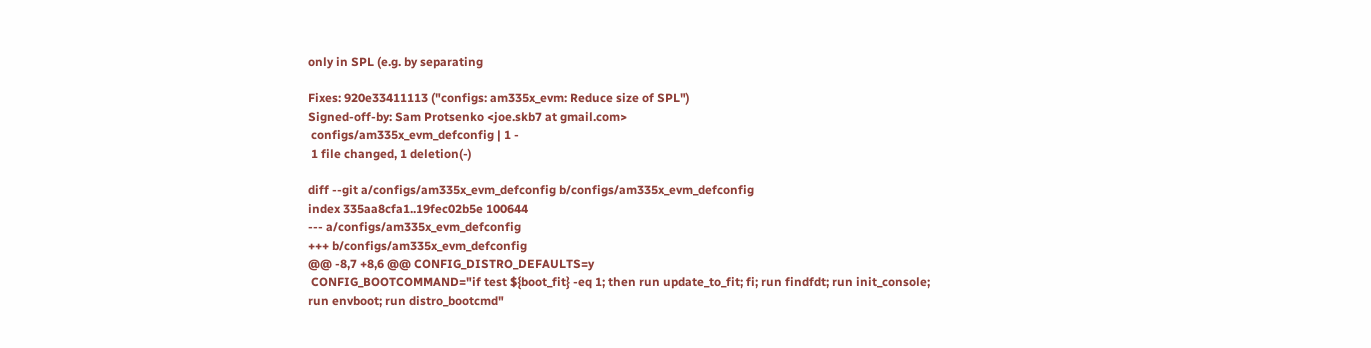only in SPL (e.g. by separating

Fixes: 920e33411113 ("configs: am335x_evm: Reduce size of SPL")
Signed-off-by: Sam Protsenko <joe.skb7 at gmail.com>
 configs/am335x_evm_defconfig | 1 -
 1 file changed, 1 deletion(-)

diff --git a/configs/am335x_evm_defconfig b/configs/am335x_evm_defconfig
index 335aa8cfa1..19fec02b5e 100644
--- a/configs/am335x_evm_defconfig
+++ b/configs/am335x_evm_defconfig
@@ -8,7 +8,6 @@ CONFIG_DISTRO_DEFAULTS=y
 CONFIG_BOOTCOMMAND="if test ${boot_fit} -eq 1; then run update_to_fit; fi; run findfdt; run init_console; run envboot; run distro_bootcmd"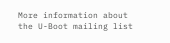More information about the U-Boot mailing list